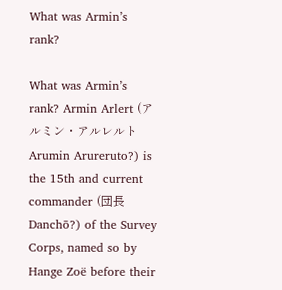What was Armin’s rank?

What was Armin’s rank? Armin Arlert (アルミン・アルレルト Arumin Arureruto?) is the 15th and current commander (団長 Danchō?) of the Survey Corps, named so by Hange Zoë before their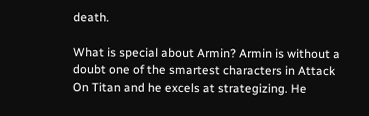death.

What is special about Armin? Armin is without a doubt one of the smartest characters in Attack On Titan and he excels at strategizing. He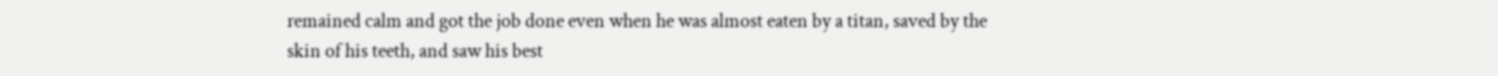remained calm and got the job done even when he was almost eaten by a titan, saved by the skin of his teeth, and saw his best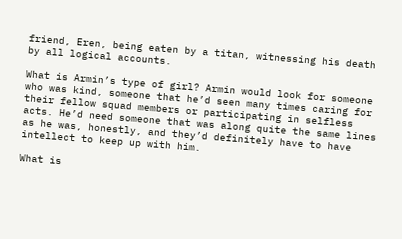friend, Eren, being eaten by a titan, witnessing his death by all logical accounts.

What is Armin’s type of girl? Armin would look for someone who was kind, someone that he’d seen many times caring for their fellow squad members or participating in selfless acts. He’d need someone that was along quite the same lines as he was, honestly, and they’d definitely have to have intellect to keep up with him.

What is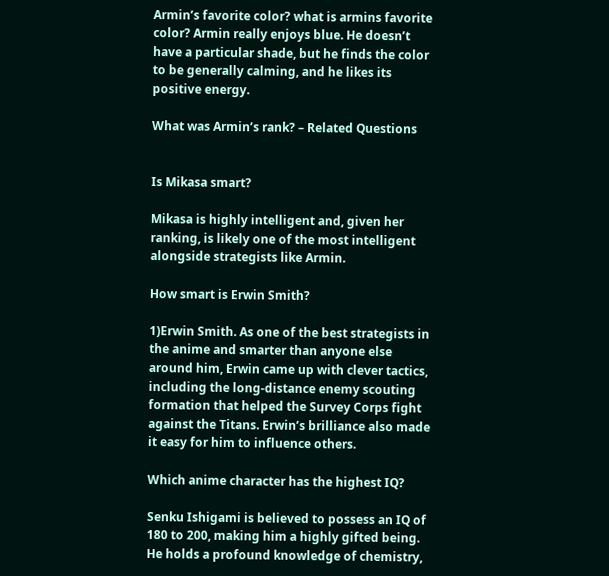Armin’s favorite color? what is armins favorite color? Armin really enjoys blue. He doesn’t have a particular shade, but he finds the color to be generally calming, and he likes its positive energy.

What was Armin’s rank? – Related Questions


Is Mikasa smart?

Mikasa is highly intelligent and, given her ranking, is likely one of the most intelligent alongside strategists like Armin.

How smart is Erwin Smith?

1)Erwin Smith. As one of the best strategists in the anime and smarter than anyone else around him, Erwin came up with clever tactics, including the long-distance enemy scouting formation that helped the Survey Corps fight against the Titans. Erwin’s brilliance also made it easy for him to influence others.

Which anime character has the highest IQ?

Senku Ishigami is believed to possess an IQ of 180 to 200, making him a highly gifted being. He holds a profound knowledge of chemistry,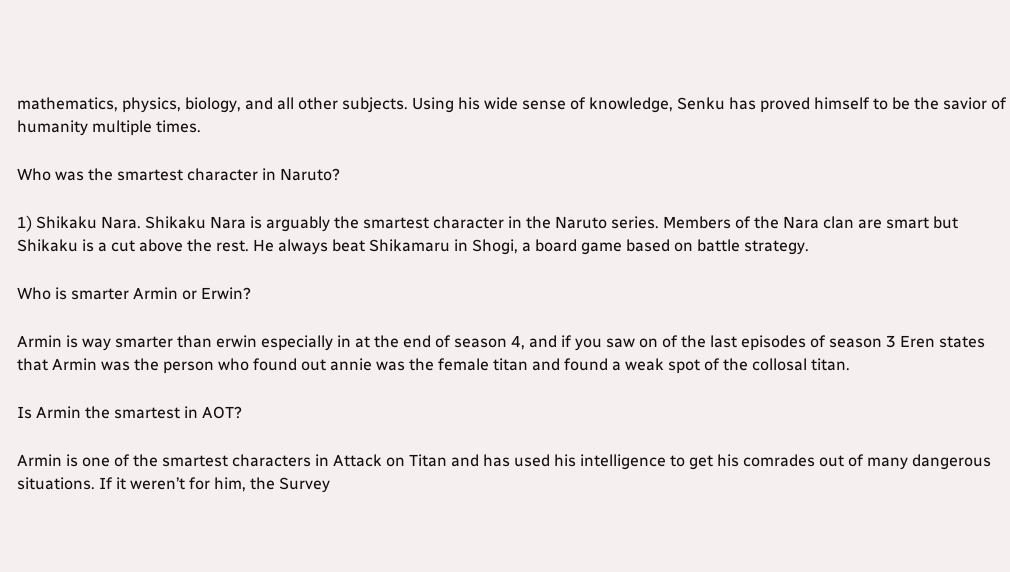mathematics, physics, biology, and all other subjects. Using his wide sense of knowledge, Senku has proved himself to be the savior of humanity multiple times.

Who was the smartest character in Naruto?

1) Shikaku Nara. Shikaku Nara is arguably the smartest character in the Naruto series. Members of the Nara clan are smart but Shikaku is a cut above the rest. He always beat Shikamaru in Shogi, a board game based on battle strategy.

Who is smarter Armin or Erwin?

Armin is way smarter than erwin especially in at the end of season 4, and if you saw on of the last episodes of season 3 Eren states that Armin was the person who found out annie was the female titan and found a weak spot of the collosal titan.

Is Armin the smartest in AOT?

Armin is one of the smartest characters in Attack on Titan and has used his intelligence to get his comrades out of many dangerous situations. If it weren’t for him, the Survey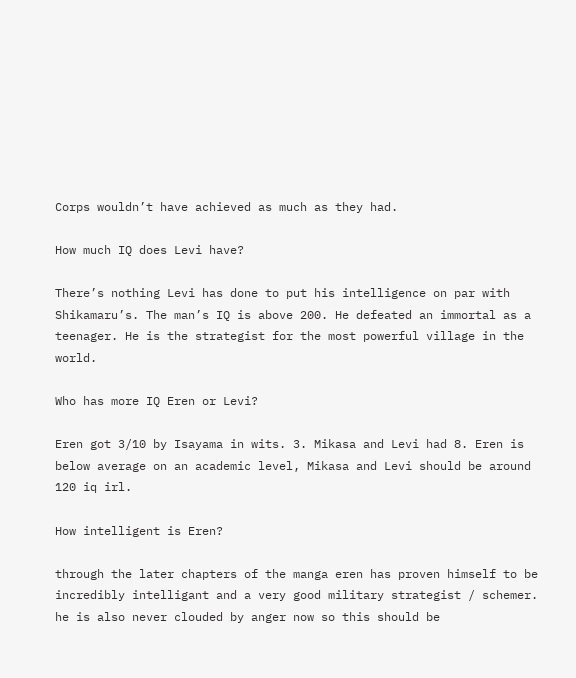Corps wouldn’t have achieved as much as they had.

How much IQ does Levi have?

There’s nothing Levi has done to put his intelligence on par with Shikamaru’s. The man’s IQ is above 200. He defeated an immortal as a teenager. He is the strategist for the most powerful village in the world.

Who has more IQ Eren or Levi?

Eren got 3/10 by Isayama in wits. 3. Mikasa and Levi had 8. Eren is below average on an academic level, Mikasa and Levi should be around 120 iq irl.

How intelligent is Eren?

through the later chapters of the manga eren has proven himself to be incredibly intelligant and a very good military strategist / schemer. he is also never clouded by anger now so this should be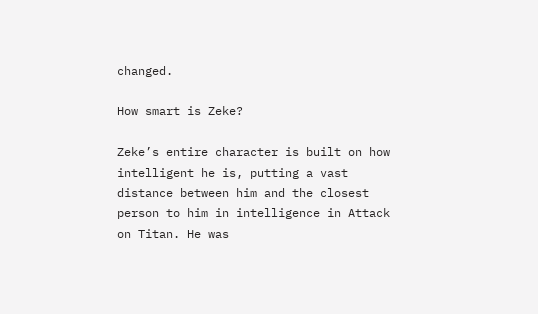changed.

How smart is Zeke?

Zeke’s entire character is built on how intelligent he is, putting a vast distance between him and the closest person to him in intelligence in Attack on Titan. He was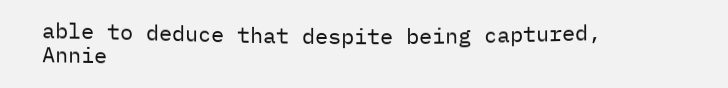able to deduce that despite being captured, Annie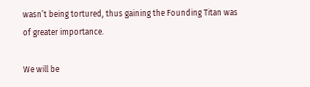wasn’t being tortured, thus gaining the Founding Titan was of greater importance.

We will be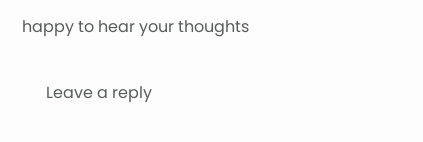happy to hear your thoughts

      Leave a reply